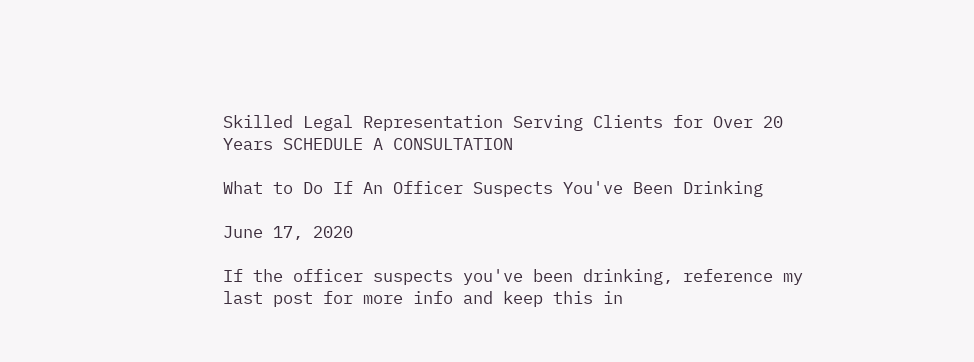Skilled Legal Representation Serving Clients for Over 20 Years SCHEDULE A CONSULTATION

What to Do If An Officer Suspects You've Been Drinking

June 17, 2020

If the officer suspects you've been drinking, reference my last post for more info and keep this in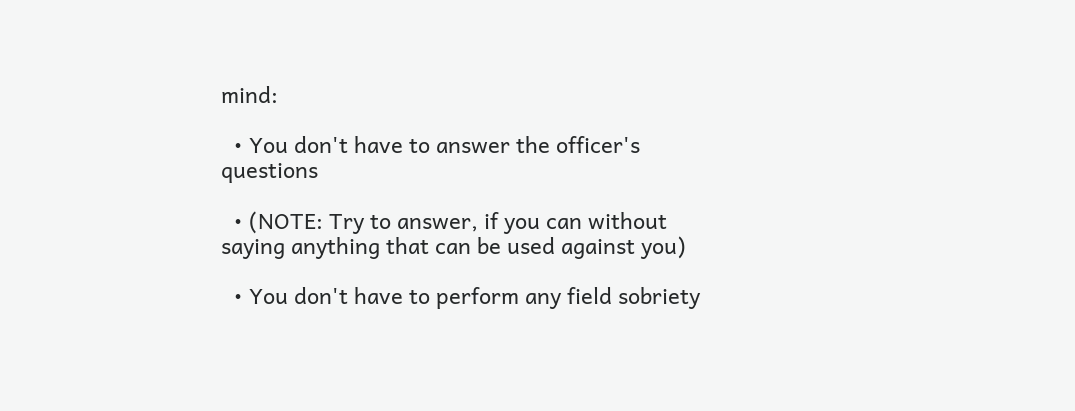mind:

  • You don't have to answer the officer's questions

  • (NOTE: Try to answer, if you can without saying anything that can be used against you)

  • You don't have to perform any field sobriety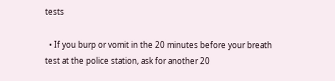tests

  • If you burp or vomit in the 20 minutes before your breath test at the police station, ask for another 20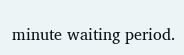minute waiting period.